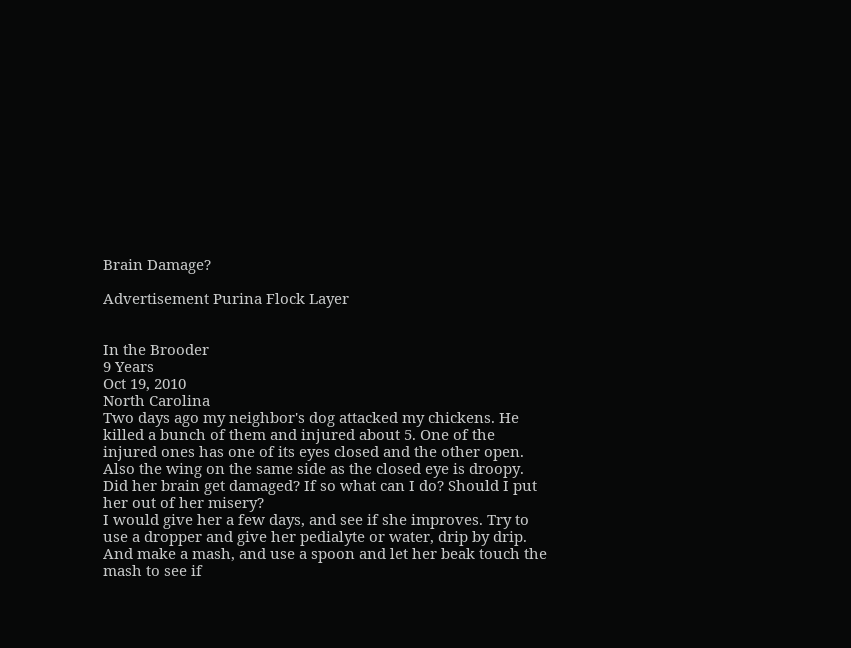Brain Damage?

Advertisement Purina Flock Layer


In the Brooder
9 Years
Oct 19, 2010
North Carolina
Two days ago my neighbor's dog attacked my chickens. He killed a bunch of them and injured about 5. One of the injured ones has one of its eyes closed and the other open. Also the wing on the same side as the closed eye is droopy. Did her brain get damaged? If so what can I do? Should I put her out of her misery?
I would give her a few days, and see if she improves. Try to use a dropper and give her pedialyte or water, drip by drip. And make a mash, and use a spoon and let her beak touch the mash to see if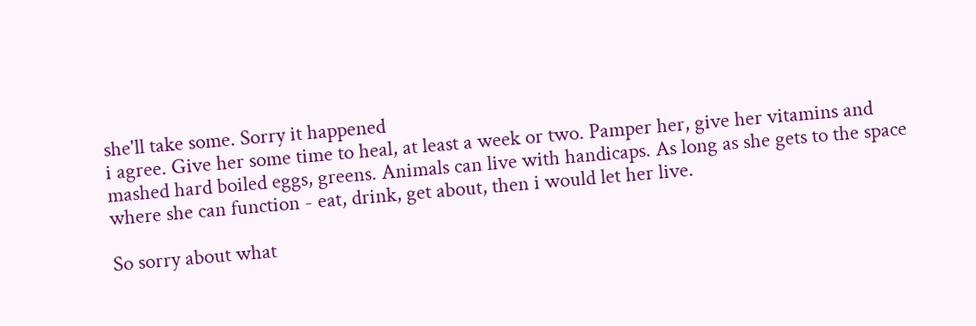she'll take some. Sorry it happened
i agree. Give her some time to heal, at least a week or two. Pamper her, give her vitamins and mashed hard boiled eggs, greens. Animals can live with handicaps. As long as she gets to the space where she can function - eat, drink, get about, then i would let her live.

So sorry about what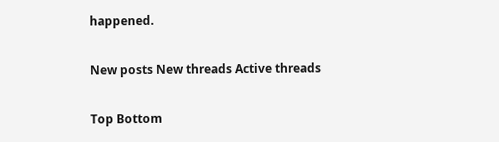happened.

New posts New threads Active threads

Top Bottom